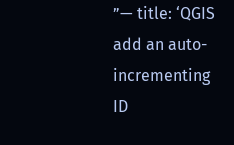”— title: ‘QGIS add an auto-incrementing ID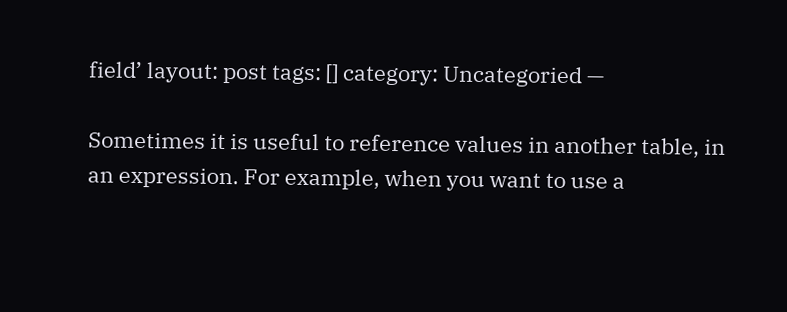field’ layout: post tags: [] category: Uncategoried —

Sometimes it is useful to reference values in another table, in an expression. For example, when you want to use a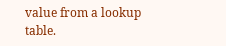value from a lookup table.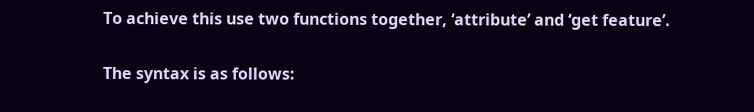To achieve this use two functions together, ‘attribute’ and ‘get feature’.

The syntax is as follows: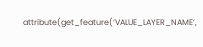attribute(get_feature(‘VALUE_LAYER_NAME’,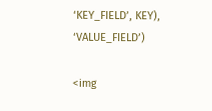‘KEY_FIELD’, KEY), ‘VALUE_FIELD’)

<img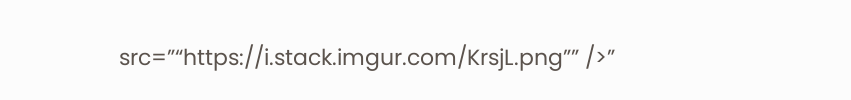src=”“https://i.stack.imgur.com/KrsjL.png”” />”